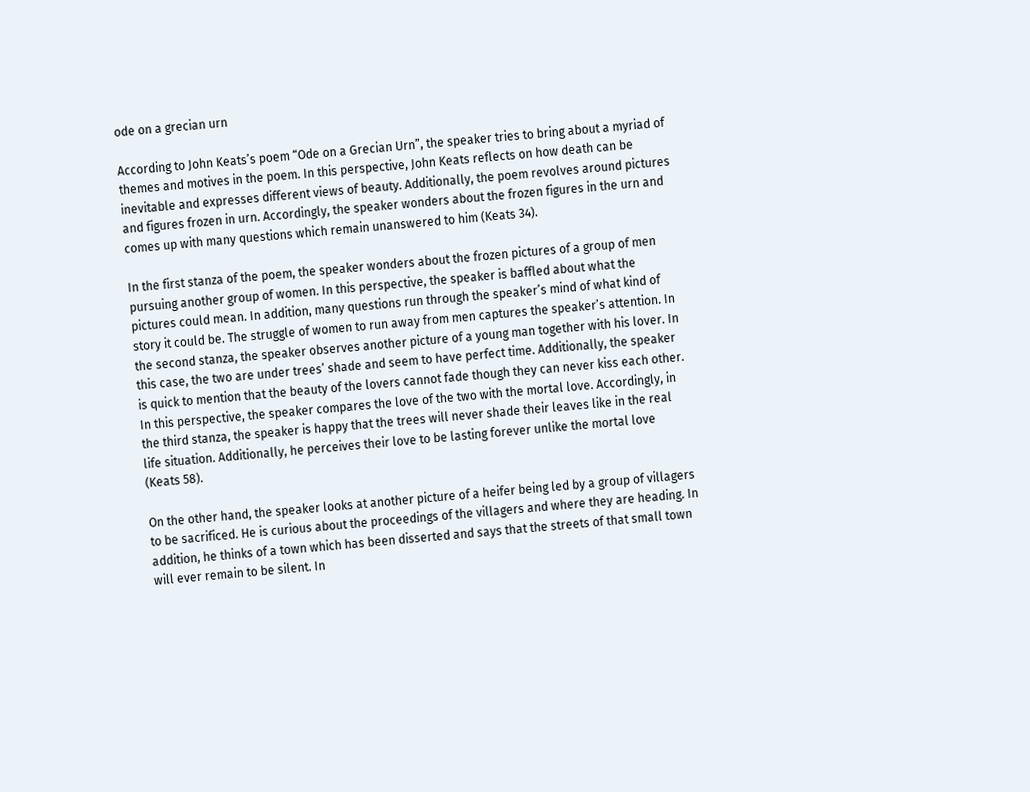ode on a grecian urn

According to John Keats’s poem “Ode on a Grecian Urn”, the speaker tries to bring about a myriad of themes and motives in the poem. In this perspective, John Keats reflects on how death can be inevitable and expresses different views of beauty. Additionally, the poem revolves around pictures and figures frozen in urn. Accordingly, the speaker wonders about the frozen figures in the urn and comes up with many questions which remain unanswered to him (Keats 34).

In the first stanza of the poem, the speaker wonders about the frozen pictures of a group of men pursuing another group of women. In this perspective, the speaker is baffled about what the pictures could mean. In addition, many questions run through the speaker’s mind of what kind of story it could be. The struggle of women to run away from men captures the speaker’s attention. In the second stanza, the speaker observes another picture of a young man together with his lover. In this case, the two are under trees’ shade and seem to have perfect time. Additionally, the speaker is quick to mention that the beauty of the lovers cannot fade though they can never kiss each other. In this perspective, the speaker compares the love of the two with the mortal love. Accordingly, in the third stanza, the speaker is happy that the trees will never shade their leaves like in the real life situation. Additionally, he perceives their love to be lasting forever unlike the mortal love (Keats 58).

On the other hand, the speaker looks at another picture of a heifer being led by a group of villagers to be sacrificed. He is curious about the proceedings of the villagers and where they are heading. In addition, he thinks of a town which has been disserted and says that the streets of that small town will ever remain to be silent. In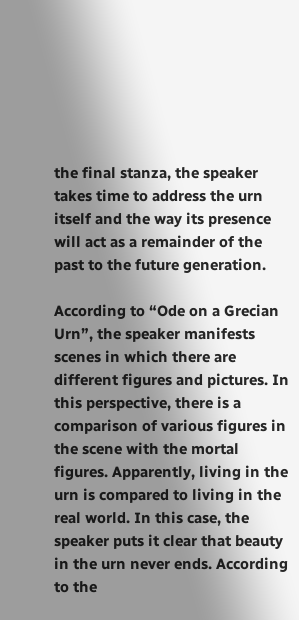the final stanza, the speaker takes time to address the urn itself and the way its presence will act as a remainder of the past to the future generation.

According to “Ode on a Grecian Urn”, the speaker manifests scenes in which there are different figures and pictures. In this perspective, there is a comparison of various figures in the scene with the mortal figures. Apparently, living in the urn is compared to living in the real world. In this case, the speaker puts it clear that beauty in the urn never ends. According to the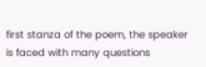first stanza of the poem, the speaker is faced with many questions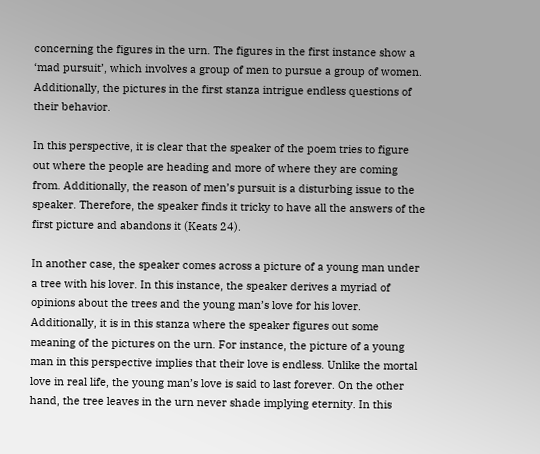concerning the figures in the urn. The figures in the first instance show a ‘mad pursuit’, which involves a group of men to pursue a group of women. Additionally, the pictures in the first stanza intrigue endless questions of their behavior.

In this perspective, it is clear that the speaker of the poem tries to figure out where the people are heading and more of where they are coming from. Additionally, the reason of men’s pursuit is a disturbing issue to the speaker. Therefore, the speaker finds it tricky to have all the answers of the first picture and abandons it (Keats 24).

In another case, the speaker comes across a picture of a young man under a tree with his lover. In this instance, the speaker derives a myriad of opinions about the trees and the young man’s love for his lover. Additionally, it is in this stanza where the speaker figures out some meaning of the pictures on the urn. For instance, the picture of a young man in this perspective implies that their love is endless. Unlike the mortal love in real life, the young man’s love is said to last forever. On the other hand, the tree leaves in the urn never shade implying eternity. In this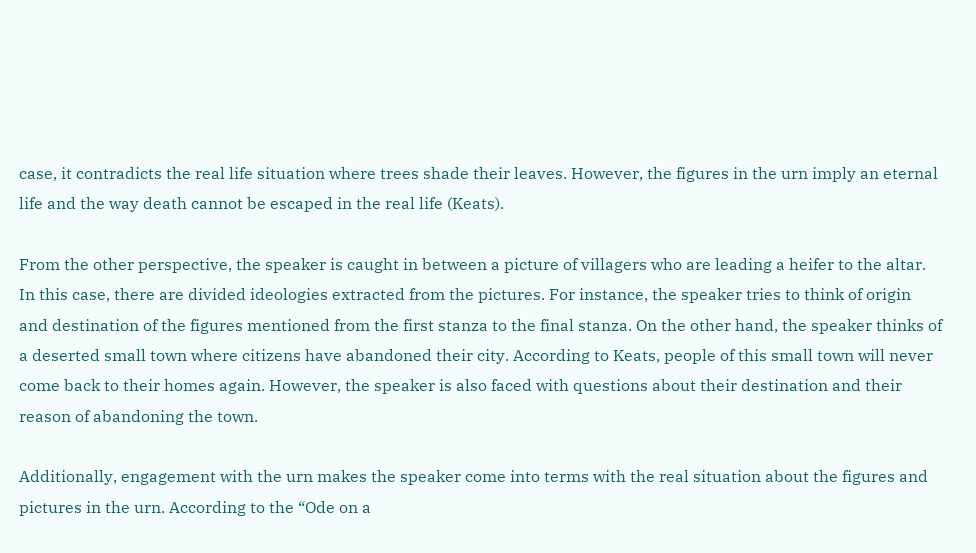case, it contradicts the real life situation where trees shade their leaves. However, the figures in the urn imply an eternal life and the way death cannot be escaped in the real life (Keats).

From the other perspective, the speaker is caught in between a picture of villagers who are leading a heifer to the altar. In this case, there are divided ideologies extracted from the pictures. For instance, the speaker tries to think of origin and destination of the figures mentioned from the first stanza to the final stanza. On the other hand, the speaker thinks of a deserted small town where citizens have abandoned their city. According to Keats, people of this small town will never come back to their homes again. However, the speaker is also faced with questions about their destination and their reason of abandoning the town.

Additionally, engagement with the urn makes the speaker come into terms with the real situation about the figures and pictures in the urn. According to the “Ode on a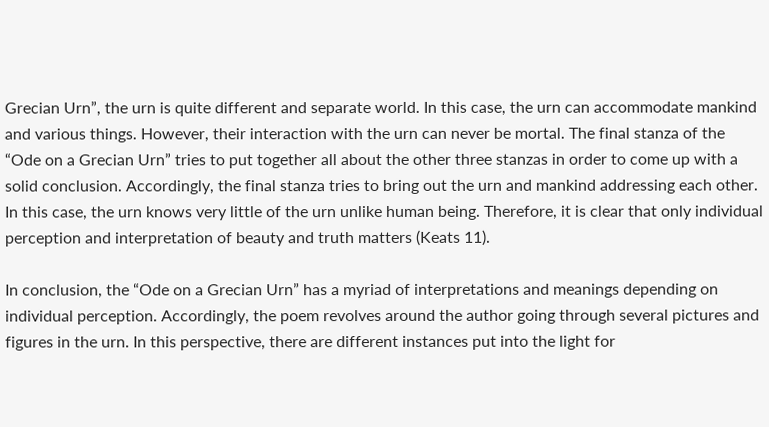Grecian Urn”, the urn is quite different and separate world. In this case, the urn can accommodate mankind and various things. However, their interaction with the urn can never be mortal. The final stanza of the “Ode on a Grecian Urn” tries to put together all about the other three stanzas in order to come up with a solid conclusion. Accordingly, the final stanza tries to bring out the urn and mankind addressing each other. In this case, the urn knows very little of the urn unlike human being. Therefore, it is clear that only individual perception and interpretation of beauty and truth matters (Keats 11).

In conclusion, the “Ode on a Grecian Urn” has a myriad of interpretations and meanings depending on individual perception. Accordingly, the poem revolves around the author going through several pictures and figures in the urn. In this perspective, there are different instances put into the light for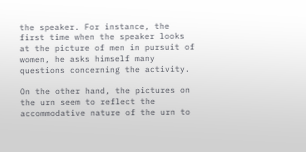the speaker. For instance, the first time when the speaker looks at the picture of men in pursuit of women, he asks himself many questions concerning the activity.

On the other hand, the pictures on the urn seem to reflect the accommodative nature of the urn to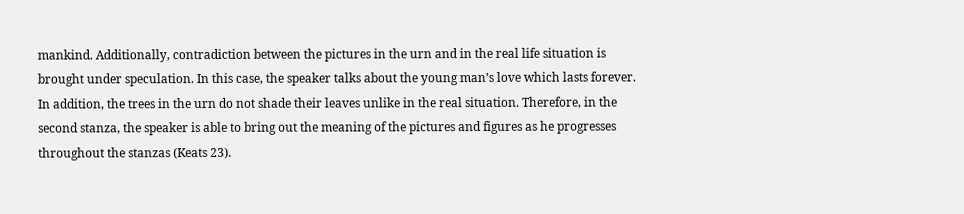mankind. Additionally, contradiction between the pictures in the urn and in the real life situation is brought under speculation. In this case, the speaker talks about the young man’s love which lasts forever. In addition, the trees in the urn do not shade their leaves unlike in the real situation. Therefore, in the second stanza, the speaker is able to bring out the meaning of the pictures and figures as he progresses throughout the stanzas (Keats 23).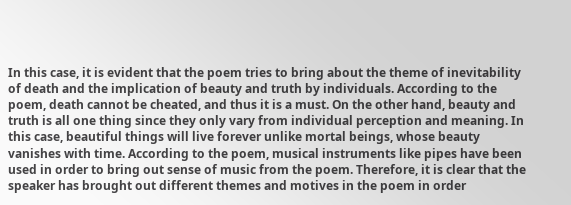In this case, it is evident that the poem tries to bring about the theme of inevitability of death and the implication of beauty and truth by individuals. According to the poem, death cannot be cheated, and thus it is a must. On the other hand, beauty and truth is all one thing since they only vary from individual perception and meaning. In this case, beautiful things will live forever unlike mortal beings, whose beauty vanishes with time. According to the poem, musical instruments like pipes have been used in order to bring out sense of music from the poem. Therefore, it is clear that the speaker has brought out different themes and motives in the poem in order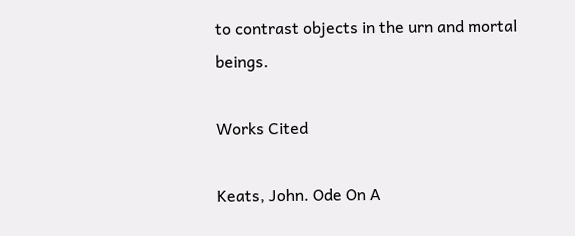to contrast objects in the urn and mortal beings.

Works Cited

Keats, John. Ode On A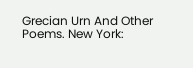Grecian Urn And Other Poems. New York: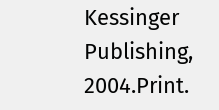Kessinger Publishing, 2004.Print.